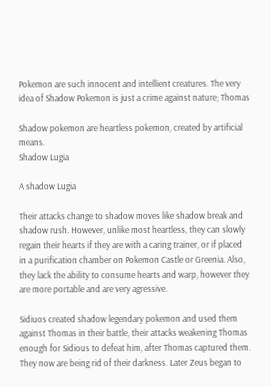Pokemon are such innocent and intellient creatures. The very idea of Shadow Pokemon is just a crime against nature; Thomas

Shadow pokemon are heartless pokemon, created by artificial means.
Shadow Lugia

A shadow Lugia

Their attacks change to shadow moves like shadow break and shadow rush. However, unlike most heartless, they can slowly regain their hearts if they are with a caring trainer, or if placed in a purification chamber on Pokemon Castle or Greenia. Also, they lack the ability to consume hearts and warp, however they are more portable and are very agressive.

Sidiuos created shadow legendary pokemon and used them against Thomas in their battle, their attacks weakening Thomas enough for Sidious to defeat him, after Thomas captured them. They now are being rid of their darkness. Later Zeus began to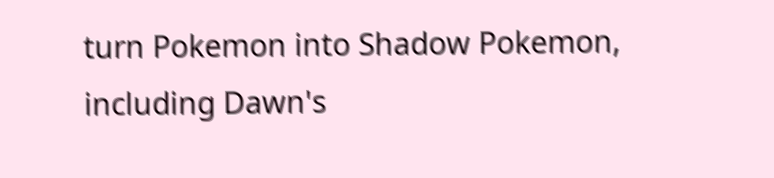turn Pokemon into Shadow Pokemon, including Dawn's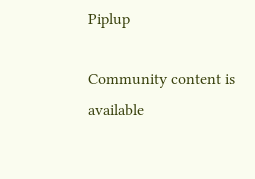Piplup

Community content is available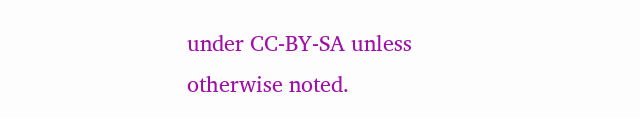under CC-BY-SA unless otherwise noted.